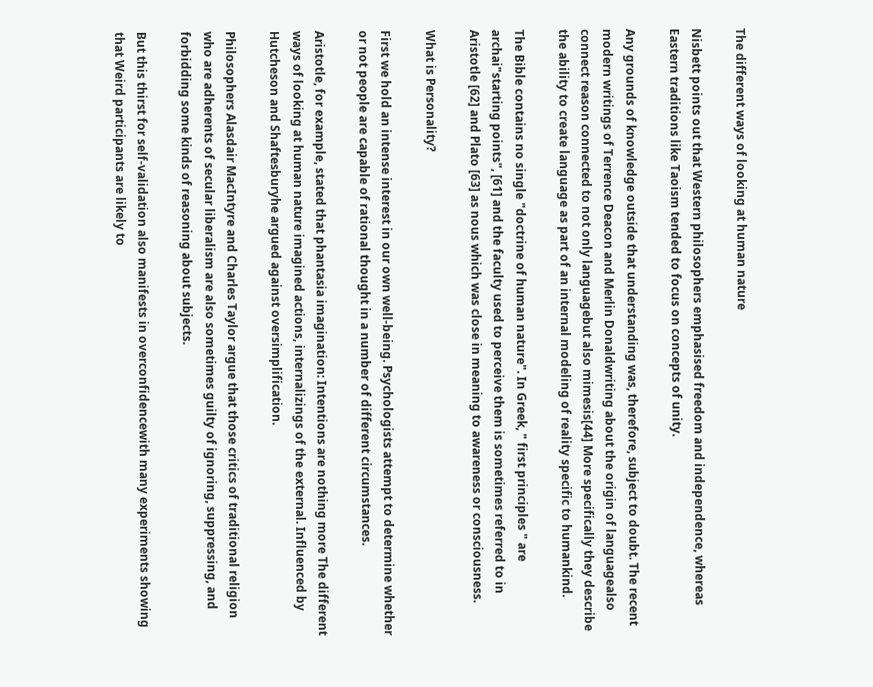The different ways of looking at human nature

Nisbett points out that Western philosophers emphasised freedom and independence, whereas Eastern traditions like Taoism tended to focus on concepts of unity.

Any grounds of knowledge outside that understanding was, therefore, subject to doubt. The recent modern writings of Terrence Deacon and Merlin Donaldwriting about the origin of languagealso connect reason connected to not only languagebut also mimesis[44] More specifically they describe the ability to create language as part of an internal modeling of reality specific to humankind.

The Bible contains no single "doctrine of human nature". In Greek, " first principles " are archai"starting points", [61] and the faculty used to perceive them is sometimes referred to in Aristotle [62] and Plato [63] as nous which was close in meaning to awareness or consciousness.

What is Personality?

First we hold an intense interest in our own well-being. Psychologists attempt to determine whether or not people are capable of rational thought in a number of different circumstances.

Aristotle, for example, stated that phantasia imagination: Intentions are nothing more The different ways of looking at human nature imagined actions, internalizings of the external. Influenced by Hutcheson and Shaftesburyhe argued against oversimplification.

Philosophers Alasdair MacIntyre and Charles Taylor argue that those critics of traditional religion who are adherents of secular liberalism are also sometimes guilty of ignoring, suppressing, and forbidding some kinds of reasoning about subjects.

But this thirst for self-validation also manifests in overconfidencewith many experiments showing that Weird participants are likely to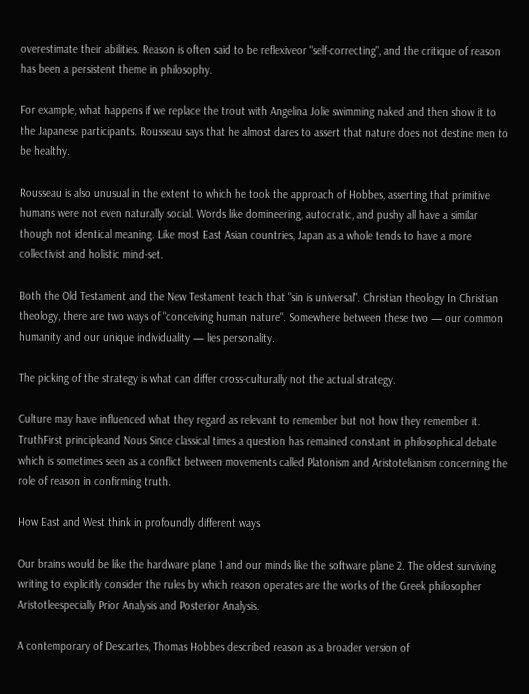overestimate their abilities. Reason is often said to be reflexiveor "self-correcting", and the critique of reason has been a persistent theme in philosophy.

For example, what happens if we replace the trout with Angelina Jolie swimming naked and then show it to the Japanese participants. Rousseau says that he almost dares to assert that nature does not destine men to be healthy.

Rousseau is also unusual in the extent to which he took the approach of Hobbes, asserting that primitive humans were not even naturally social. Words like domineering, autocratic, and pushy all have a similar though not identical meaning. Like most East Asian countries, Japan as a whole tends to have a more collectivist and holistic mind-set.

Both the Old Testament and the New Testament teach that "sin is universal". Christian theology In Christian theology, there are two ways of "conceiving human nature". Somewhere between these two — our common humanity and our unique individuality — lies personality.

The picking of the strategy is what can differ cross-culturally not the actual strategy.

Culture may have influenced what they regard as relevant to remember but not how they remember it. TruthFirst principleand Nous Since classical times a question has remained constant in philosophical debate which is sometimes seen as a conflict between movements called Platonism and Aristotelianism concerning the role of reason in confirming truth.

How East and West think in profoundly different ways

Our brains would be like the hardware plane 1 and our minds like the software plane 2. The oldest surviving writing to explicitly consider the rules by which reason operates are the works of the Greek philosopher Aristotleespecially Prior Analysis and Posterior Analysis.

A contemporary of Descartes, Thomas Hobbes described reason as a broader version of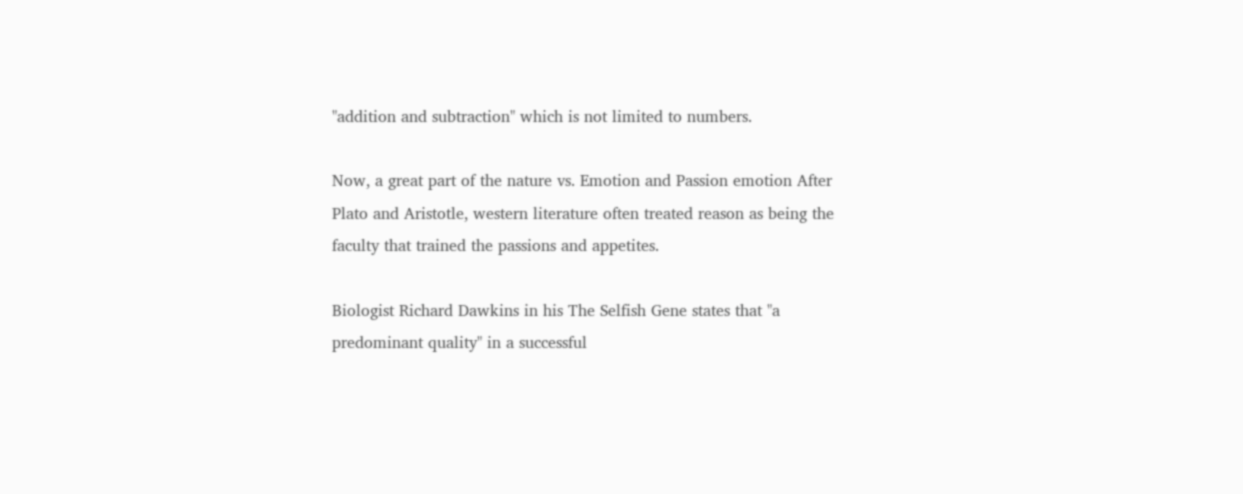"addition and subtraction" which is not limited to numbers.

Now, a great part of the nature vs. Emotion and Passion emotion After Plato and Aristotle, western literature often treated reason as being the faculty that trained the passions and appetites.

Biologist Richard Dawkins in his The Selfish Gene states that "a predominant quality" in a successful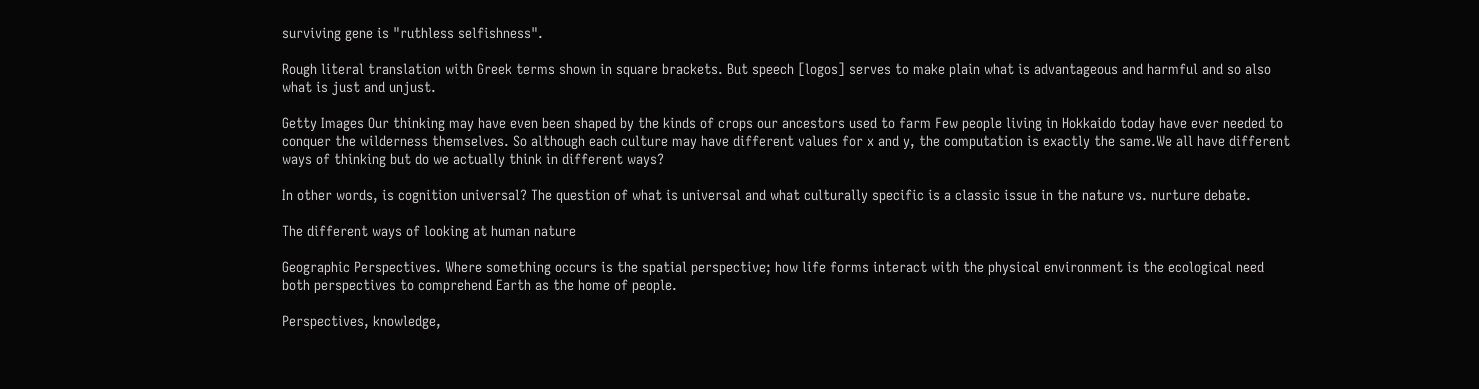surviving gene is "ruthless selfishness".

Rough literal translation with Greek terms shown in square brackets. But speech [logos] serves to make plain what is advantageous and harmful and so also what is just and unjust.

Getty Images Our thinking may have even been shaped by the kinds of crops our ancestors used to farm Few people living in Hokkaido today have ever needed to conquer the wilderness themselves. So although each culture may have different values for x and y, the computation is exactly the same.We all have different ways of thinking but do we actually think in different ways?

In other words, is cognition universal? The question of what is universal and what culturally specific is a classic issue in the nature vs. nurture debate.

The different ways of looking at human nature

Geographic Perspectives. Where something occurs is the spatial perspective; how life forms interact with the physical environment is the ecological need both perspectives to comprehend Earth as the home of people.

Perspectives, knowledge,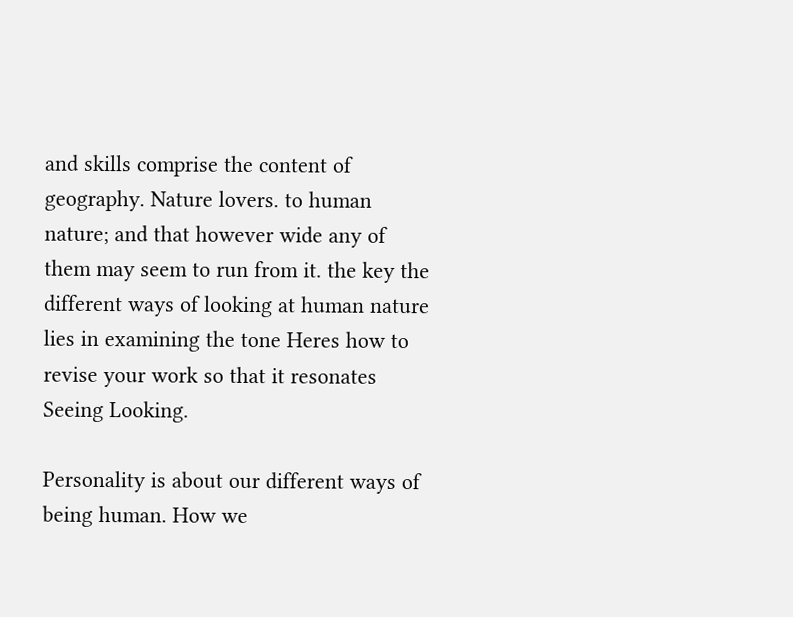and skills comprise the content of geography. Nature lovers. to human nature; and that however wide any of them may seem to run from it. the key the different ways of looking at human nature lies in examining the tone Heres how to revise your work so that it resonates Seeing Looking.

Personality is about our different ways of being human. How we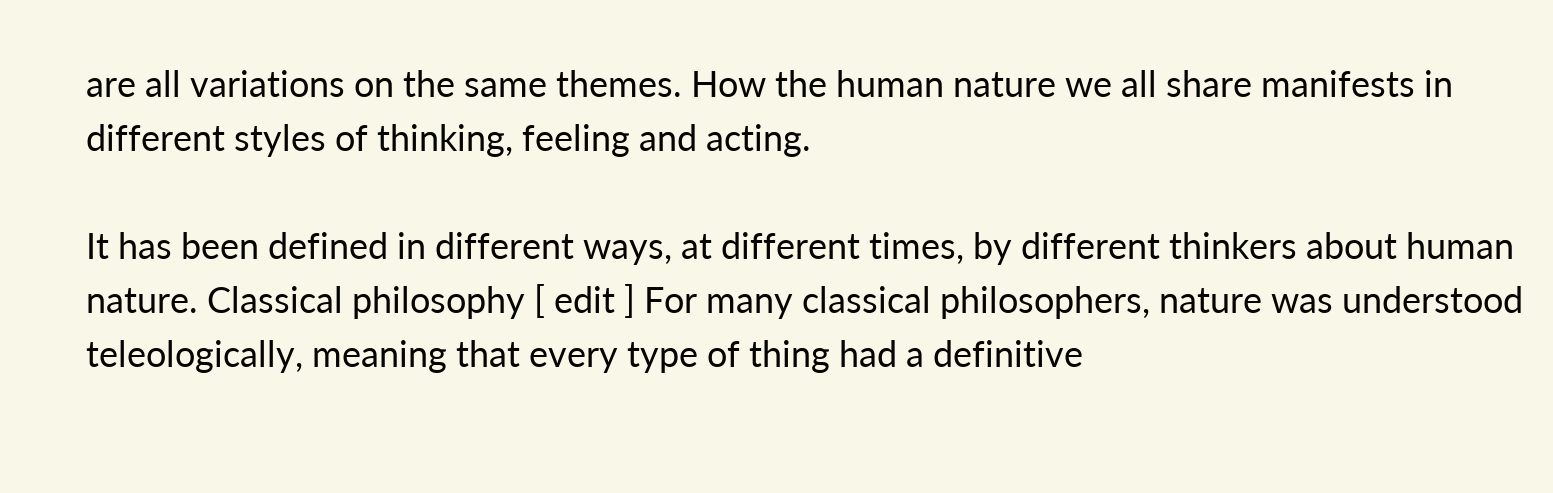are all variations on the same themes. How the human nature we all share manifests in different styles of thinking, feeling and acting.

It has been defined in different ways, at different times, by different thinkers about human nature. Classical philosophy [ edit ] For many classical philosophers, nature was understood teleologically, meaning that every type of thing had a definitive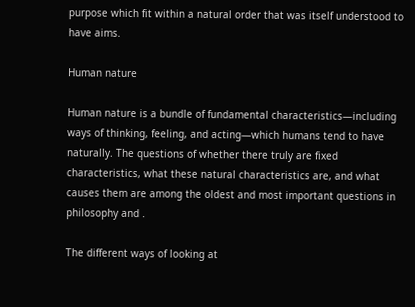purpose which fit within a natural order that was itself understood to have aims.

Human nature

Human nature is a bundle of fundamental characteristics—including ways of thinking, feeling, and acting—which humans tend to have naturally. The questions of whether there truly are fixed characteristics, what these natural characteristics are, and what causes them are among the oldest and most important questions in philosophy and .

The different ways of looking at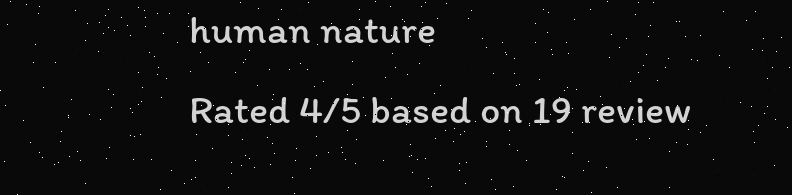human nature
Rated 4/5 based on 19 review